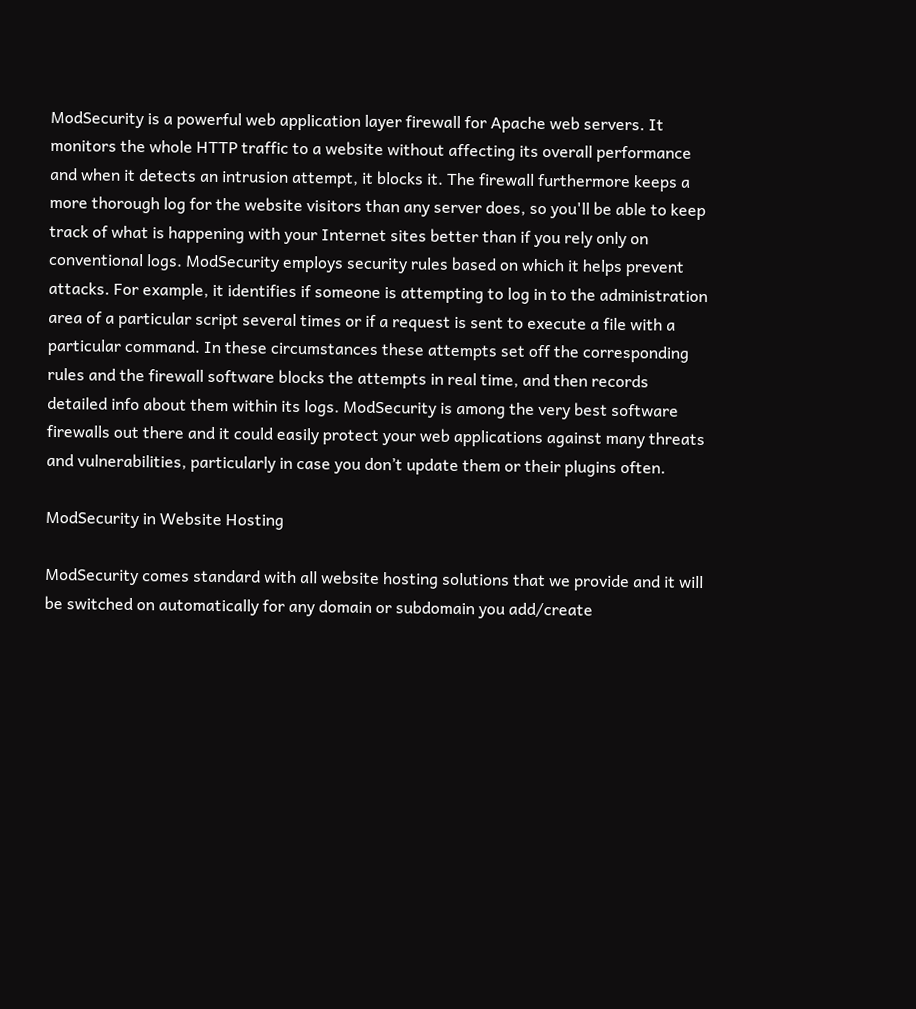ModSecurity is a powerful web application layer firewall for Apache web servers. It monitors the whole HTTP traffic to a website without affecting its overall performance and when it detects an intrusion attempt, it blocks it. The firewall furthermore keeps a more thorough log for the website visitors than any server does, so you'll be able to keep track of what is happening with your Internet sites better than if you rely only on conventional logs. ModSecurity employs security rules based on which it helps prevent attacks. For example, it identifies if someone is attempting to log in to the administration area of a particular script several times or if a request is sent to execute a file with a particular command. In these circumstances these attempts set off the corresponding rules and the firewall software blocks the attempts in real time, and then records detailed info about them within its logs. ModSecurity is among the very best software firewalls out there and it could easily protect your web applications against many threats and vulnerabilities, particularly in case you don’t update them or their plugins often.

ModSecurity in Website Hosting

ModSecurity comes standard with all website hosting solutions that we provide and it will be switched on automatically for any domain or subdomain you add/create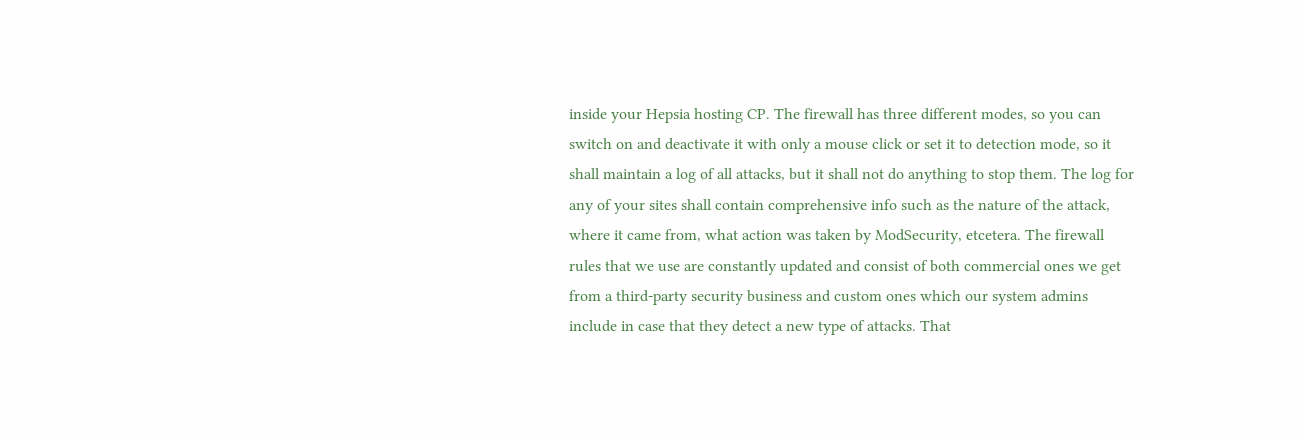inside your Hepsia hosting CP. The firewall has three different modes, so you can switch on and deactivate it with only a mouse click or set it to detection mode, so it shall maintain a log of all attacks, but it shall not do anything to stop them. The log for any of your sites shall contain comprehensive info such as the nature of the attack, where it came from, what action was taken by ModSecurity, etcetera. The firewall rules that we use are constantly updated and consist of both commercial ones we get from a third-party security business and custom ones which our system admins include in case that they detect a new type of attacks. That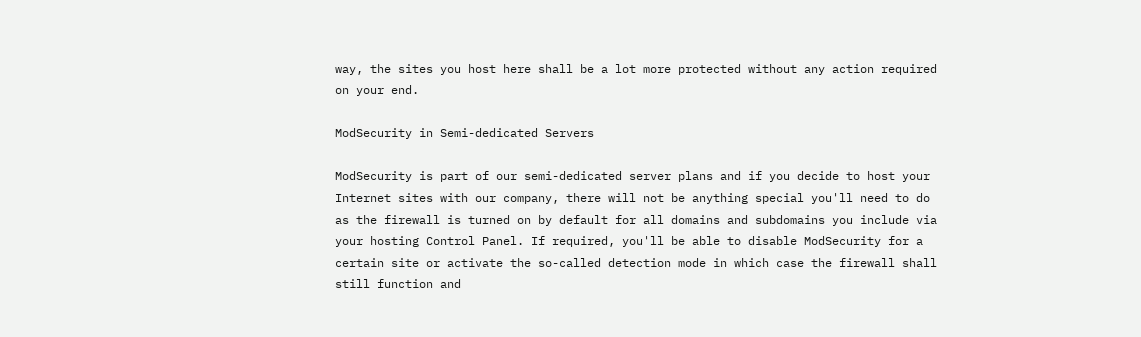way, the sites you host here shall be a lot more protected without any action required on your end.

ModSecurity in Semi-dedicated Servers

ModSecurity is part of our semi-dedicated server plans and if you decide to host your Internet sites with our company, there will not be anything special you'll need to do as the firewall is turned on by default for all domains and subdomains you include via your hosting Control Panel. If required, you'll be able to disable ModSecurity for a certain site or activate the so-called detection mode in which case the firewall shall still function and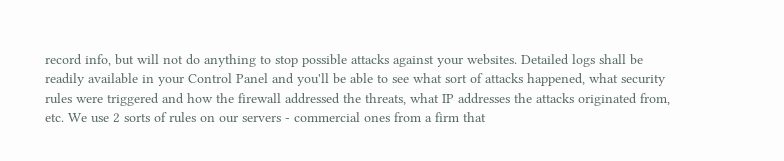record info, but will not do anything to stop possible attacks against your websites. Detailed logs shall be readily available in your Control Panel and you'll be able to see what sort of attacks happened, what security rules were triggered and how the firewall addressed the threats, what IP addresses the attacks originated from, etc. We use 2 sorts of rules on our servers - commercial ones from a firm that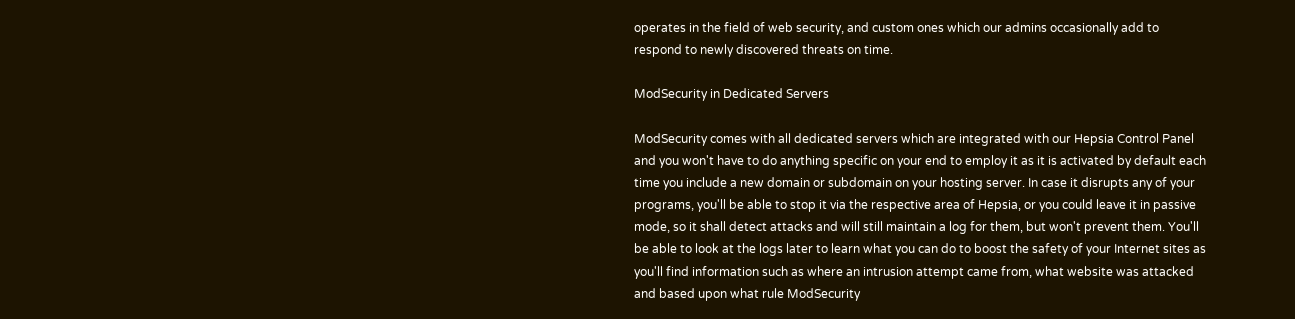operates in the field of web security, and custom ones which our admins occasionally add to respond to newly discovered threats on time.

ModSecurity in Dedicated Servers

ModSecurity comes with all dedicated servers which are integrated with our Hepsia Control Panel and you won't have to do anything specific on your end to employ it as it is activated by default each time you include a new domain or subdomain on your hosting server. In case it disrupts any of your programs, you'll be able to stop it via the respective area of Hepsia, or you could leave it in passive mode, so it shall detect attacks and will still maintain a log for them, but won't prevent them. You'll be able to look at the logs later to learn what you can do to boost the safety of your Internet sites as you'll find information such as where an intrusion attempt came from, what website was attacked and based upon what rule ModSecurity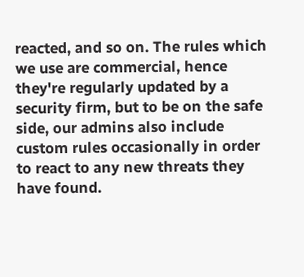reacted, and so on. The rules which we use are commercial, hence they're regularly updated by a security firm, but to be on the safe side, our admins also include custom rules occasionally in order to react to any new threats they have found.